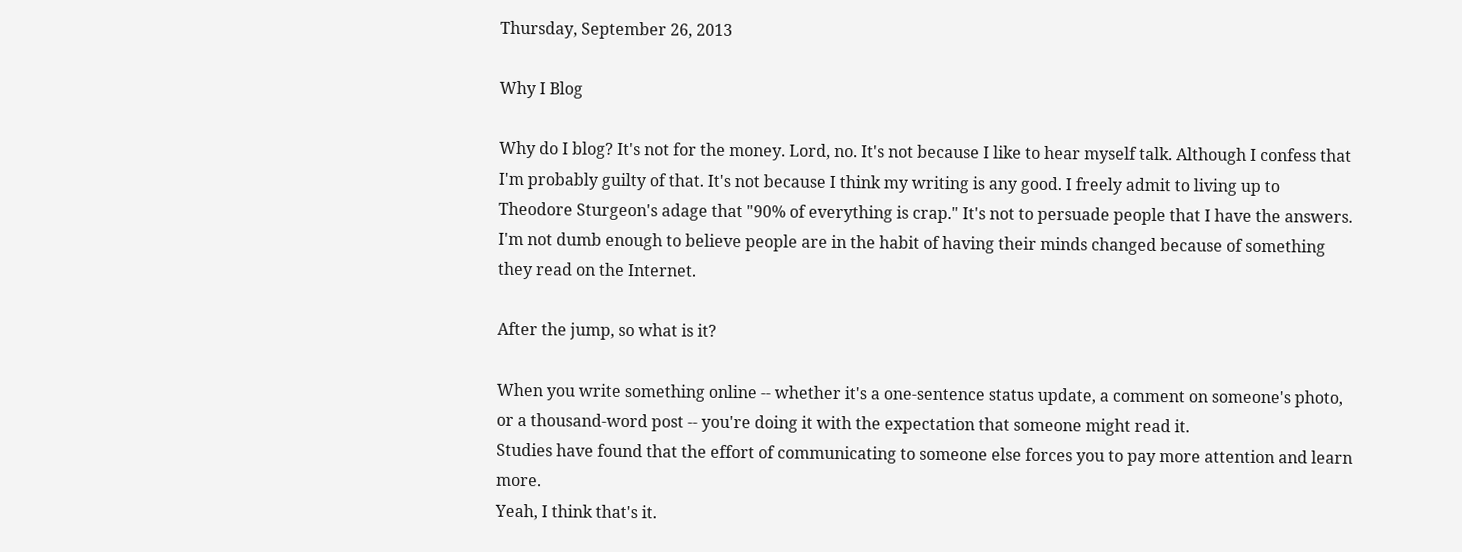Thursday, September 26, 2013

Why I Blog

Why do I blog? It's not for the money. Lord, no. It's not because I like to hear myself talk. Although I confess that I'm probably guilty of that. It's not because I think my writing is any good. I freely admit to living up to Theodore Sturgeon's adage that "90% of everything is crap." It's not to persuade people that I have the answers. I'm not dumb enough to believe people are in the habit of having their minds changed because of something they read on the Internet.

After the jump, so what is it?

When you write something online -- whether it's a one-sentence status update, a comment on someone's photo, or a thousand-word post -- you're doing it with the expectation that someone might read it.
Studies have found that the effort of communicating to someone else forces you to pay more attention and learn more.
Yeah, I think that's it.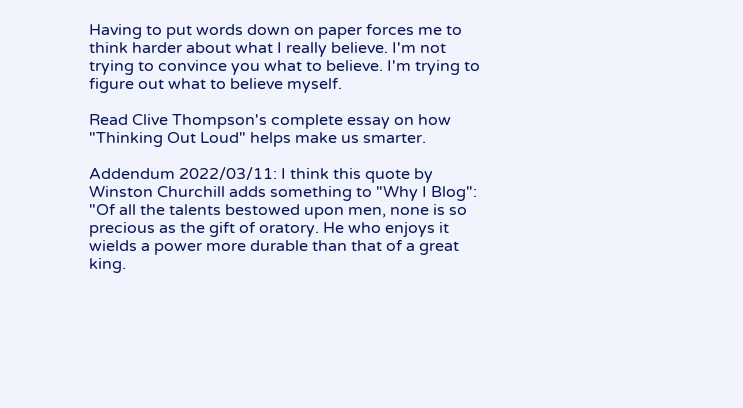Having to put words down on paper forces me to think harder about what I really believe. I'm not trying to convince you what to believe. I'm trying to figure out what to believe myself.

Read Clive Thompson's complete essay on how "Thinking Out Loud" helps make us smarter.

Addendum 2022/03/11: I think this quote by Winston Churchill adds something to "Why I Blog": "Of all the talents bestowed upon men, none is so precious as the gift of oratory. He who enjoys it wields a power more durable than that of a great king.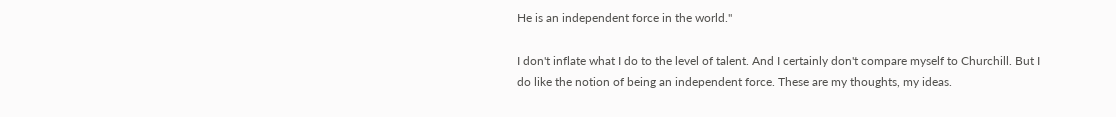He is an independent force in the world."

I don't inflate what I do to the level of talent. And I certainly don't compare myself to Churchill. But I do like the notion of being an independent force. These are my thoughts, my ideas.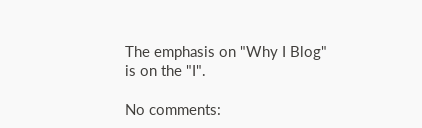The emphasis on "Why I Blog" is on the "I".

No comments: